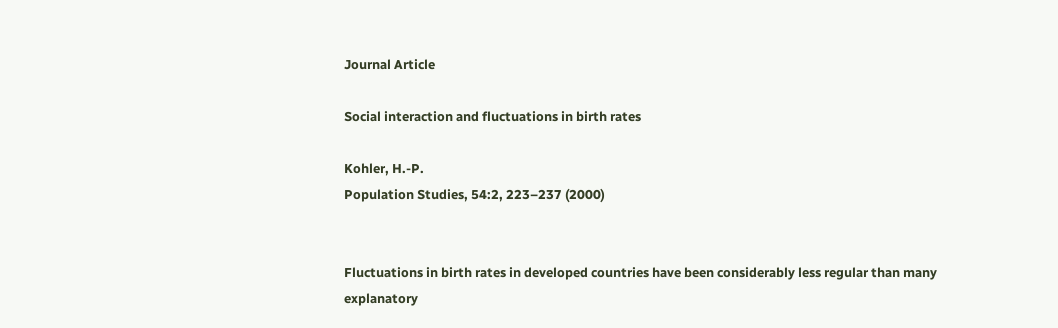Journal Article

Social interaction and fluctuations in birth rates

Kohler, H.-P.
Population Studies, 54:2, 223–237 (2000)


Fluctuations in birth rates in developed countries have been considerably less regular than many explanatory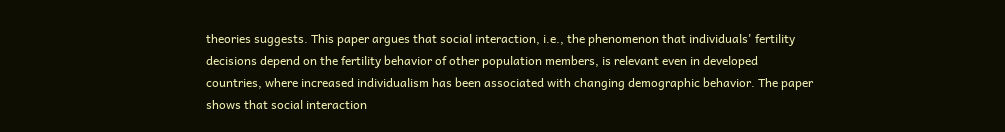theories suggests. This paper argues that social interaction, i.e., the phenomenon that individuals' fertility decisions depend on the fertility behavior of other population members, is relevant even in developed countries, where increased individualism has been associated with changing demographic behavior. The paper shows that social interaction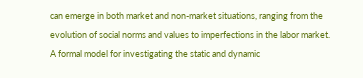can emerge in both market and non-market situations, ranging from the evolution of social norms and values to imperfections in the labor market. A formal model for investigating the static and dynamic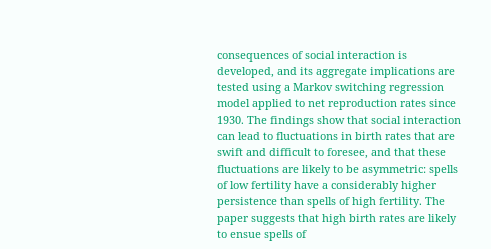consequences of social interaction is developed, and its aggregate implications are tested using a Markov switching regression model applied to net reproduction rates since 1930. The findings show that social interaction can lead to fluctuations in birth rates that are swift and difficult to foresee, and that these fluctuations are likely to be asymmetric: spells of low fertility have a considerably higher persistence than spells of high fertility. The paper suggests that high birth rates are likely to ensue spells of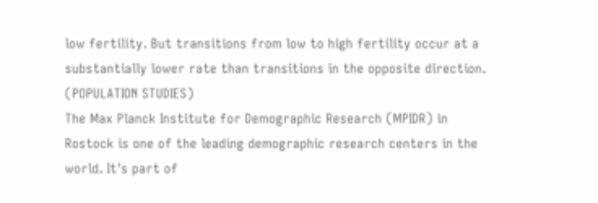low fertility. But transitions from low to high fertility occur at a substantially lower rate than transitions in the opposite direction. (POPULATION STUDIES)
The Max Planck Institute for Demographic Research (MPIDR) in Rostock is one of the leading demographic research centers in the world. It's part of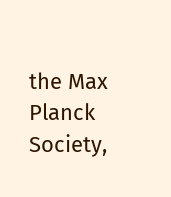the Max Planck Society,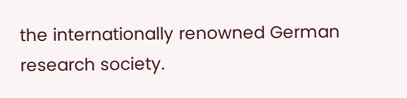the internationally renowned German research society.